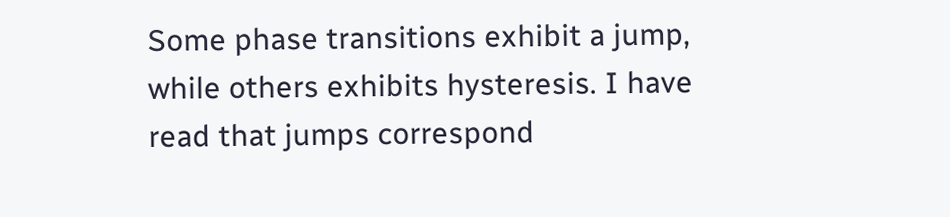Some phase transitions exhibit a jump, while others exhibits hysteresis. I have read that jumps correspond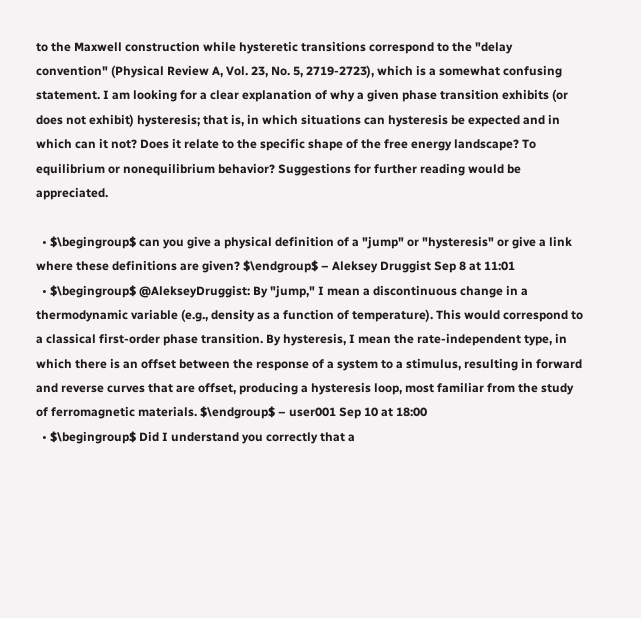to the Maxwell construction while hysteretic transitions correspond to the "delay convention" (Physical Review A, Vol. 23, No. 5, 2719-2723), which is a somewhat confusing statement. I am looking for a clear explanation of why a given phase transition exhibits (or does not exhibit) hysteresis; that is, in which situations can hysteresis be expected and in which can it not? Does it relate to the specific shape of the free energy landscape? To equilibrium or nonequilibrium behavior? Suggestions for further reading would be appreciated.

  • $\begingroup$ can you give a physical definition of a "jump" or "hysteresis" or give a link where these definitions are given? $\endgroup$ – Aleksey Druggist Sep 8 at 11:01
  • $\begingroup$ @AlekseyDruggist: By "jump," I mean a discontinuous change in a thermodynamic variable (e.g., density as a function of temperature). This would correspond to a classical first-order phase transition. By hysteresis, I mean the rate-independent type, in which there is an offset between the response of a system to a stimulus, resulting in forward and reverse curves that are offset, producing a hysteresis loop, most familiar from the study of ferromagnetic materials. $\endgroup$ – user001 Sep 10 at 18:00
  • $\begingroup$ Did I understand you correctly that a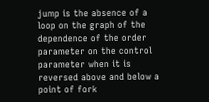jump is the absence of a loop on the graph of the dependence of the order parameter on the control parameter when it is reversed above and below a point of fork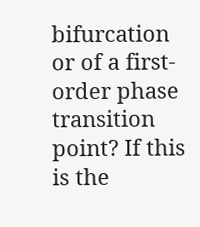bifurcation or of a first-order phase transition point? If this is the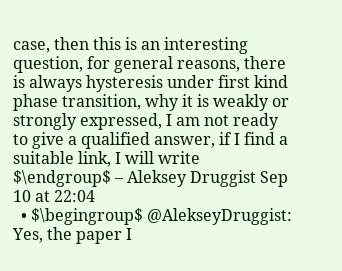case, then this is an interesting question, for general reasons, there is always hysteresis under first kind phase transition, why it is weakly or strongly expressed, I am not ready to give a qualified answer, if I find a suitable link, I will write $\endgroup$ – Aleksey Druggist Sep 10 at 22:04
  • $\begingroup$ @AlekseyDruggist: Yes, the paper I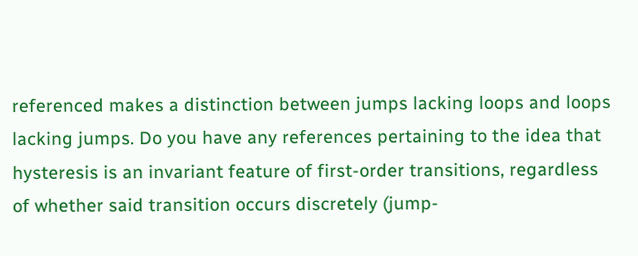referenced makes a distinction between jumps lacking loops and loops lacking jumps. Do you have any references pertaining to the idea that hysteresis is an invariant feature of first-order transitions, regardless of whether said transition occurs discretely (jump-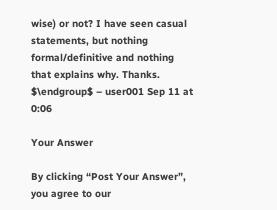wise) or not? I have seen casual statements, but nothing formal/definitive and nothing that explains why. Thanks. $\endgroup$ – user001 Sep 11 at 0:06

Your Answer

By clicking “Post Your Answer”, you agree to our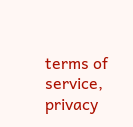terms of service, privacy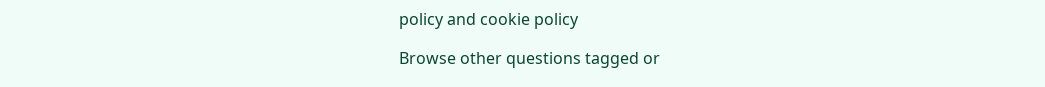policy and cookie policy

Browse other questions tagged or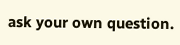ask your own question.